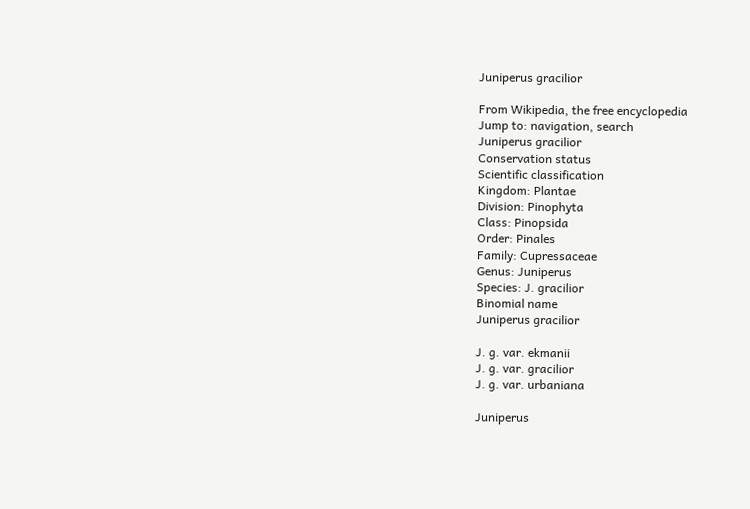Juniperus gracilior

From Wikipedia, the free encyclopedia
Jump to: navigation, search
Juniperus gracilior
Conservation status
Scientific classification
Kingdom: Plantae
Division: Pinophyta
Class: Pinopsida
Order: Pinales
Family: Cupressaceae
Genus: Juniperus
Species: J. gracilior
Binomial name
Juniperus gracilior

J. g. var. ekmanii
J. g. var. gracilior
J. g. var. urbaniana

Juniperus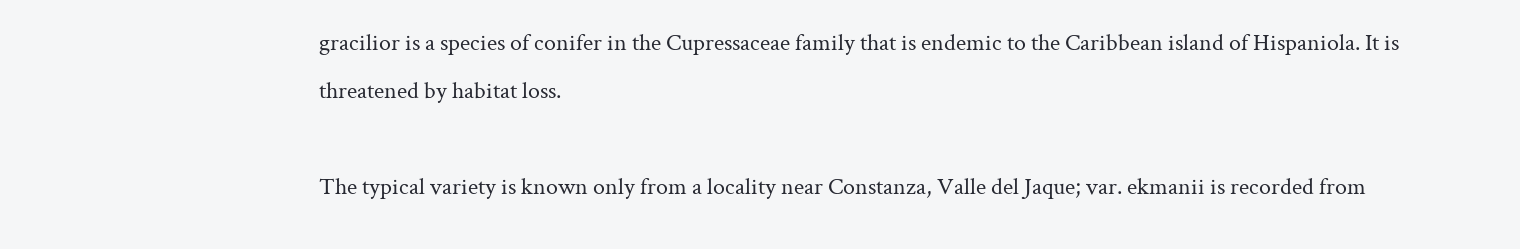gracilior is a species of conifer in the Cupressaceae family that is endemic to the Caribbean island of Hispaniola. It is threatened by habitat loss.

The typical variety is known only from a locality near Constanza, Valle del Jaque; var. ekmanii is recorded from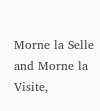Morne la Selle and Morne la Visite,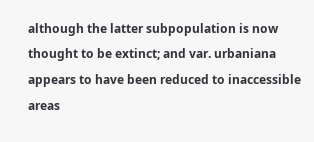although the latter subpopulation is now thought to be extinct; and var. urbaniana appears to have been reduced to inaccessible areas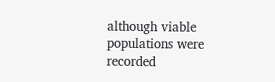although viable populations were recorded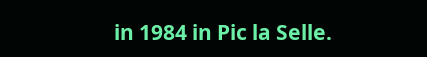in 1984 in Pic la Selle.